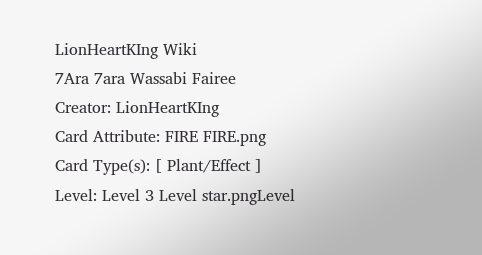LionHeartKIng Wiki
7Ara 7ara Wassabi Fairee
Creator: LionHeartKIng
Card Attribute: FIRE FIRE.png
Card Type(s): [ Plant/Effect ]
Level: Level 3 Level star.pngLevel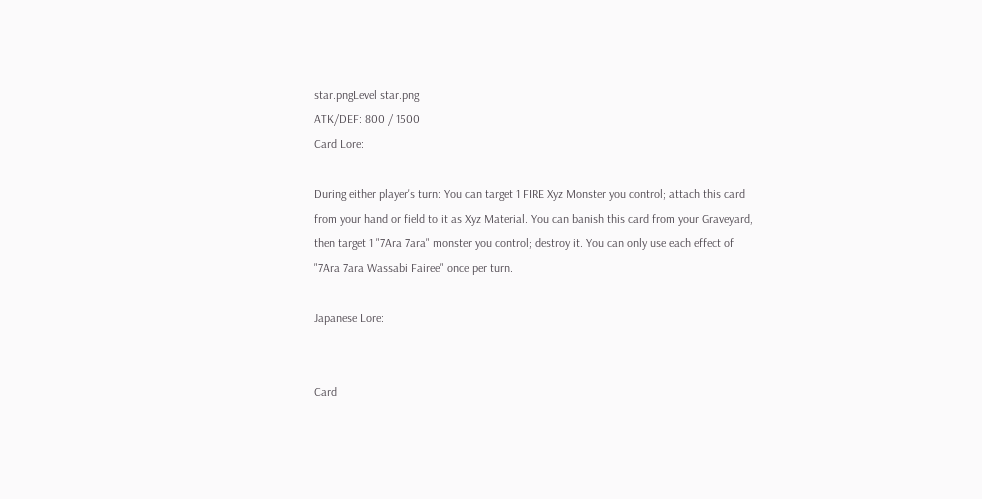star.pngLevel star.png
ATK/DEF: 800 / 1500
Card Lore:

During either player's turn: You can target 1 FIRE Xyz Monster you control; attach this card from your hand or field to it as Xyz Material. You can banish this card from your Graveyard, then target 1 "7Ara 7ara" monster you control; destroy it. You can only use each effect of "7Ara 7ara Wassabi Fairee" once per turn.

Japanese Lore:


Card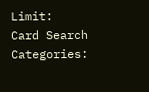Limit:
Card Search Categories: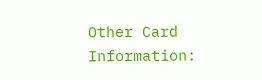Other Card Information: